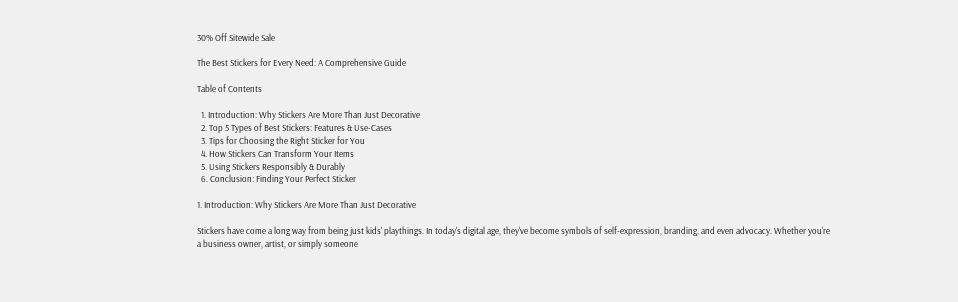30% Off Sitewide Sale

The Best Stickers for Every Need: A Comprehensive Guide

Table of Contents

  1. Introduction: Why Stickers Are More Than Just Decorative
  2. Top 5 Types of Best Stickers: Features & Use-Cases
  3. Tips for Choosing the Right Sticker for You
  4. How Stickers Can Transform Your Items
  5. Using Stickers Responsibly & Durably
  6. Conclusion: Finding Your Perfect Sticker

1. Introduction: Why Stickers Are More Than Just Decorative

Stickers have come a long way from being just kids' playthings. In today's digital age, they've become symbols of self-expression, branding, and even advocacy. Whether you're a business owner, artist, or simply someone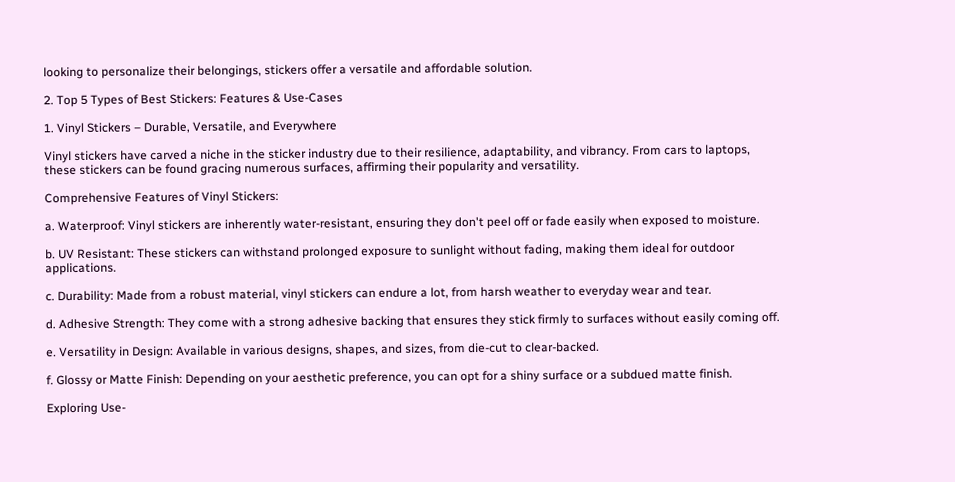looking to personalize their belongings, stickers offer a versatile and affordable solution.

2. Top 5 Types of Best Stickers: Features & Use-Cases

1. Vinyl Stickers – Durable, Versatile, and Everywhere

Vinyl stickers have carved a niche in the sticker industry due to their resilience, adaptability, and vibrancy. From cars to laptops, these stickers can be found gracing numerous surfaces, affirming their popularity and versatility.

Comprehensive Features of Vinyl Stickers:

a. Waterproof: Vinyl stickers are inherently water-resistant, ensuring they don't peel off or fade easily when exposed to moisture.

b. UV Resistant: These stickers can withstand prolonged exposure to sunlight without fading, making them ideal for outdoor applications.

c. Durability: Made from a robust material, vinyl stickers can endure a lot, from harsh weather to everyday wear and tear.

d. Adhesive Strength: They come with a strong adhesive backing that ensures they stick firmly to surfaces without easily coming off.

e. Versatility in Design: Available in various designs, shapes, and sizes, from die-cut to clear-backed.

f. Glossy or Matte Finish: Depending on your aesthetic preference, you can opt for a shiny surface or a subdued matte finish.

Exploring Use-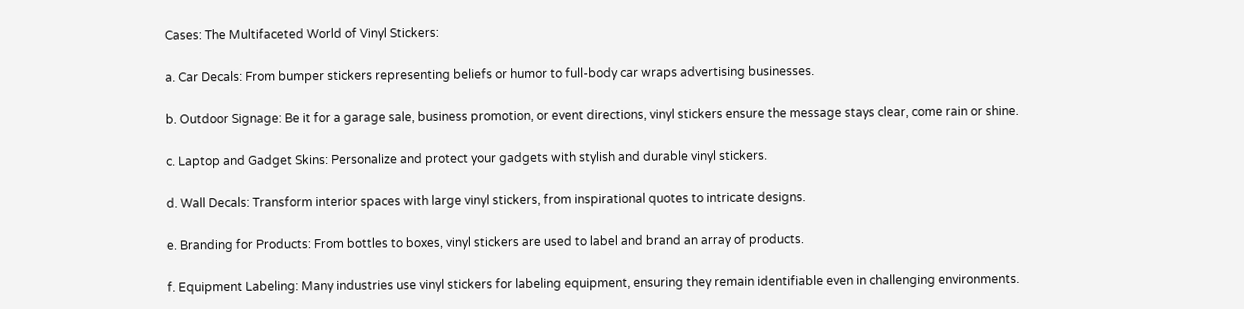Cases: The Multifaceted World of Vinyl Stickers:

a. Car Decals: From bumper stickers representing beliefs or humor to full-body car wraps advertising businesses.

b. Outdoor Signage: Be it for a garage sale, business promotion, or event directions, vinyl stickers ensure the message stays clear, come rain or shine.

c. Laptop and Gadget Skins: Personalize and protect your gadgets with stylish and durable vinyl stickers.

d. Wall Decals: Transform interior spaces with large vinyl stickers, from inspirational quotes to intricate designs.

e. Branding for Products: From bottles to boxes, vinyl stickers are used to label and brand an array of products.

f. Equipment Labeling: Many industries use vinyl stickers for labeling equipment, ensuring they remain identifiable even in challenging environments.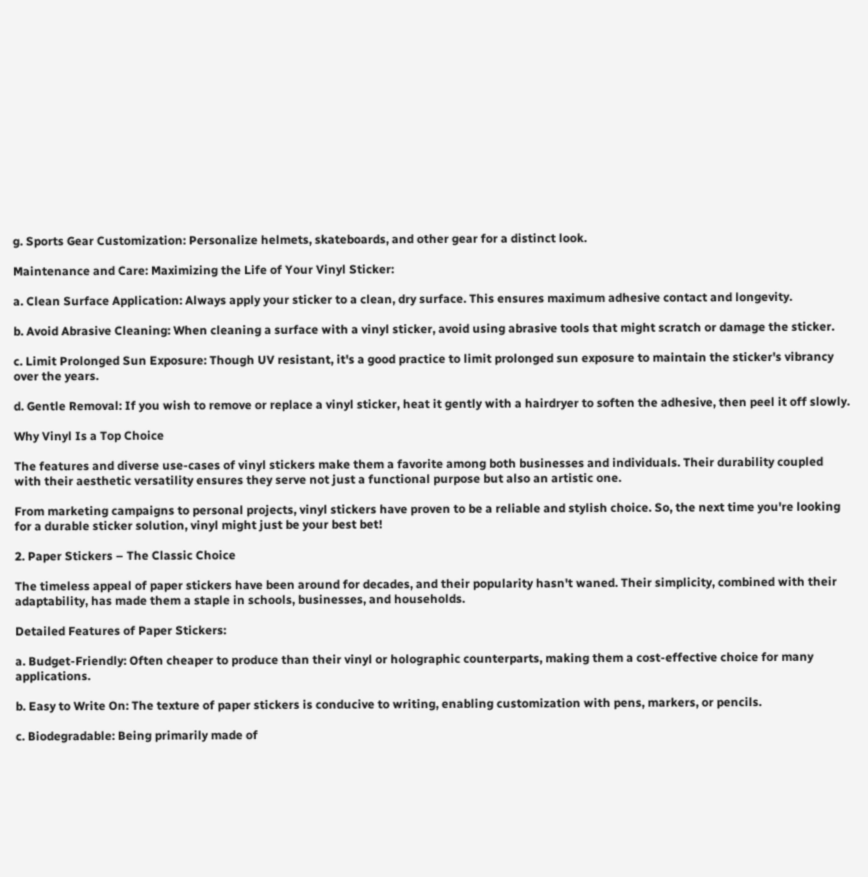g. Sports Gear Customization: Personalize helmets, skateboards, and other gear for a distinct look.

Maintenance and Care: Maximizing the Life of Your Vinyl Sticker:

a. Clean Surface Application: Always apply your sticker to a clean, dry surface. This ensures maximum adhesive contact and longevity.

b. Avoid Abrasive Cleaning: When cleaning a surface with a vinyl sticker, avoid using abrasive tools that might scratch or damage the sticker.

c. Limit Prolonged Sun Exposure: Though UV resistant, it's a good practice to limit prolonged sun exposure to maintain the sticker's vibrancy over the years.

d. Gentle Removal: If you wish to remove or replace a vinyl sticker, heat it gently with a hairdryer to soften the adhesive, then peel it off slowly.

Why Vinyl Is a Top Choice

The features and diverse use-cases of vinyl stickers make them a favorite among both businesses and individuals. Their durability coupled with their aesthetic versatility ensures they serve not just a functional purpose but also an artistic one.

From marketing campaigns to personal projects, vinyl stickers have proven to be a reliable and stylish choice. So, the next time you're looking for a durable sticker solution, vinyl might just be your best bet!

2. Paper Stickers – The Classic Choice

The timeless appeal of paper stickers have been around for decades, and their popularity hasn't waned. Their simplicity, combined with their adaptability, has made them a staple in schools, businesses, and households.

Detailed Features of Paper Stickers:

a. Budget-Friendly: Often cheaper to produce than their vinyl or holographic counterparts, making them a cost-effective choice for many applications.

b. Easy to Write On: The texture of paper stickers is conducive to writing, enabling customization with pens, markers, or pencils.

c. Biodegradable: Being primarily made of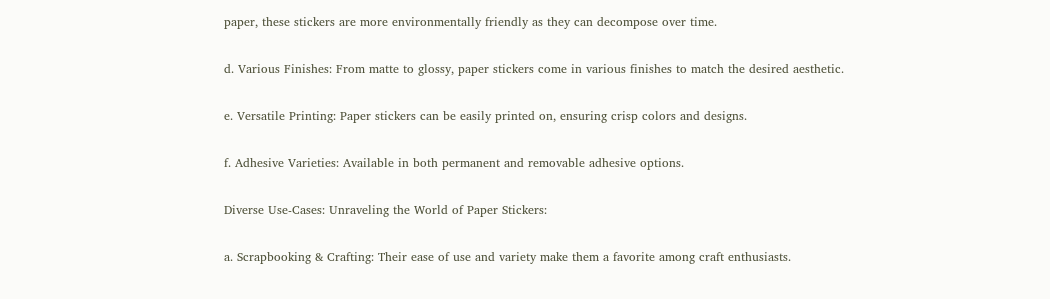paper, these stickers are more environmentally friendly as they can decompose over time.

d. Various Finishes: From matte to glossy, paper stickers come in various finishes to match the desired aesthetic.

e. Versatile Printing: Paper stickers can be easily printed on, ensuring crisp colors and designs.

f. Adhesive Varieties: Available in both permanent and removable adhesive options.

Diverse Use-Cases: Unraveling the World of Paper Stickers:

a. Scrapbooking & Crafting: Their ease of use and variety make them a favorite among craft enthusiasts.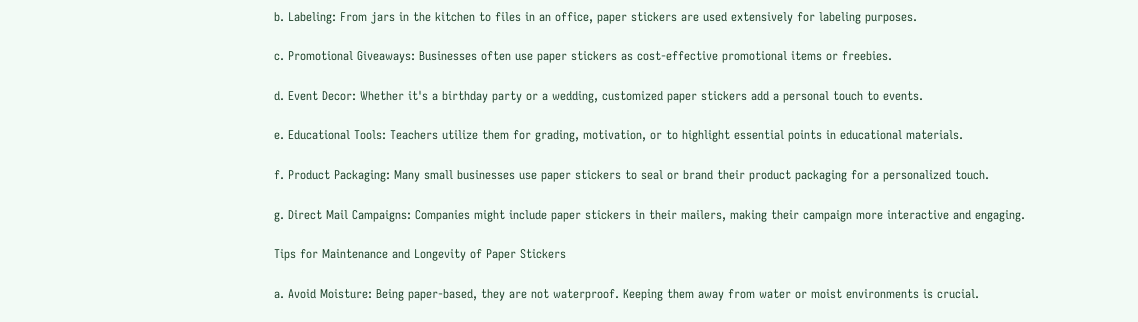b. Labeling: From jars in the kitchen to files in an office, paper stickers are used extensively for labeling purposes.

c. Promotional Giveaways: Businesses often use paper stickers as cost-effective promotional items or freebies.

d. Event Decor: Whether it's a birthday party or a wedding, customized paper stickers add a personal touch to events.

e. Educational Tools: Teachers utilize them for grading, motivation, or to highlight essential points in educational materials.

f. Product Packaging: Many small businesses use paper stickers to seal or brand their product packaging for a personalized touch.

g. Direct Mail Campaigns: Companies might include paper stickers in their mailers, making their campaign more interactive and engaging.

Tips for Maintenance and Longevity of Paper Stickers

a. Avoid Moisture: Being paper-based, they are not waterproof. Keeping them away from water or moist environments is crucial.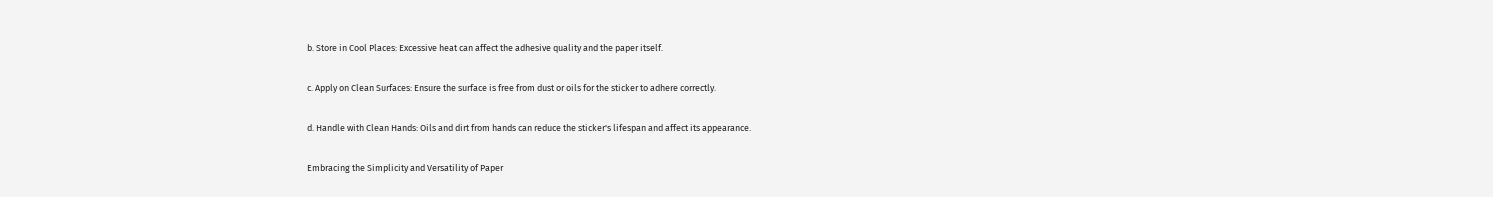b. Store in Cool Places: Excessive heat can affect the adhesive quality and the paper itself.

c. Apply on Clean Surfaces: Ensure the surface is free from dust or oils for the sticker to adhere correctly.

d. Handle with Clean Hands: Oils and dirt from hands can reduce the sticker's lifespan and affect its appearance.

Embracing the Simplicity and Versatility of Paper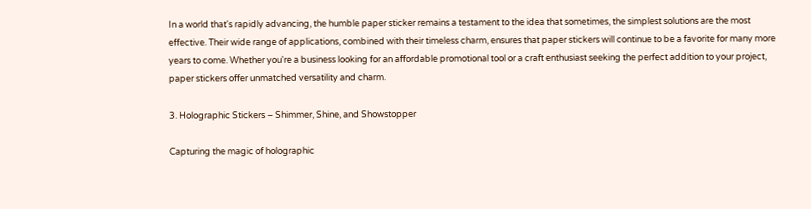In a world that's rapidly advancing, the humble paper sticker remains a testament to the idea that sometimes, the simplest solutions are the most effective. Their wide range of applications, combined with their timeless charm, ensures that paper stickers will continue to be a favorite for many more years to come. Whether you're a business looking for an affordable promotional tool or a craft enthusiast seeking the perfect addition to your project, paper stickers offer unmatched versatility and charm.

3. Holographic Stickers – Shimmer, Shine, and Showstopper

Capturing the magic of holographic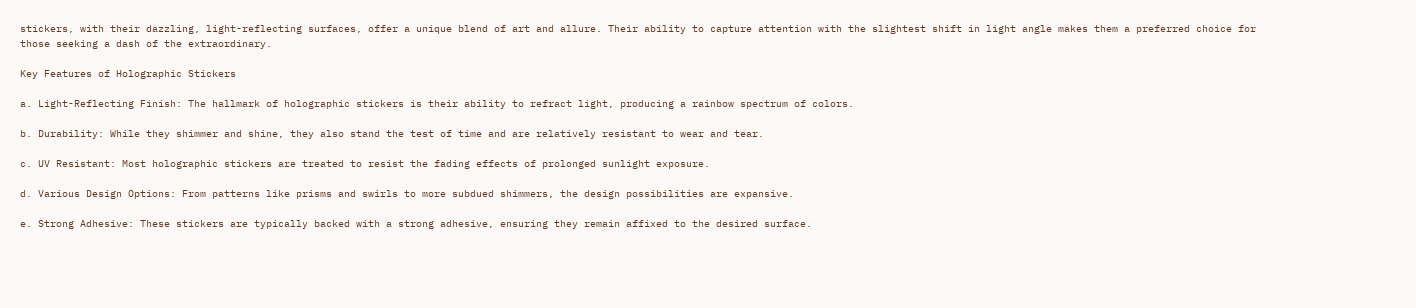stickers, with their dazzling, light-reflecting surfaces, offer a unique blend of art and allure. Their ability to capture attention with the slightest shift in light angle makes them a preferred choice for those seeking a dash of the extraordinary.

Key Features of Holographic Stickers

a. Light-Reflecting Finish: The hallmark of holographic stickers is their ability to refract light, producing a rainbow spectrum of colors.

b. Durability: While they shimmer and shine, they also stand the test of time and are relatively resistant to wear and tear.

c. UV Resistant: Most holographic stickers are treated to resist the fading effects of prolonged sunlight exposure.

d. Various Design Options: From patterns like prisms and swirls to more subdued shimmers, the design possibilities are expansive.

e. Strong Adhesive: These stickers are typically backed with a strong adhesive, ensuring they remain affixed to the desired surface.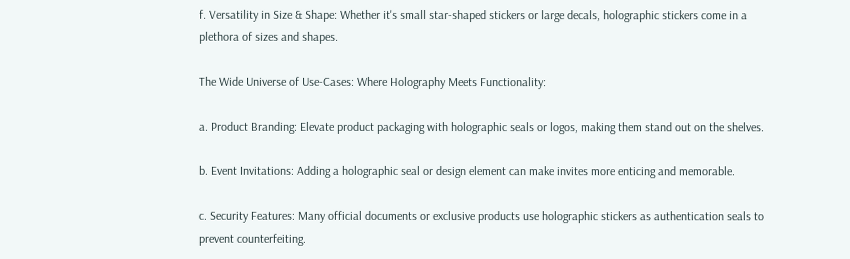f. Versatility in Size & Shape: Whether it's small star-shaped stickers or large decals, holographic stickers come in a plethora of sizes and shapes.

The Wide Universe of Use-Cases: Where Holography Meets Functionality:

a. Product Branding: Elevate product packaging with holographic seals or logos, making them stand out on the shelves.

b. Event Invitations: Adding a holographic seal or design element can make invites more enticing and memorable.

c. Security Features: Many official documents or exclusive products use holographic stickers as authentication seals to prevent counterfeiting.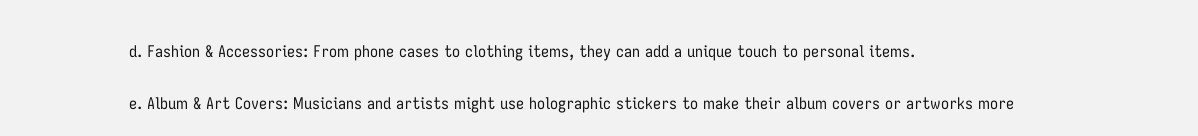d. Fashion & Accessories: From phone cases to clothing items, they can add a unique touch to personal items.

e. Album & Art Covers: Musicians and artists might use holographic stickers to make their album covers or artworks more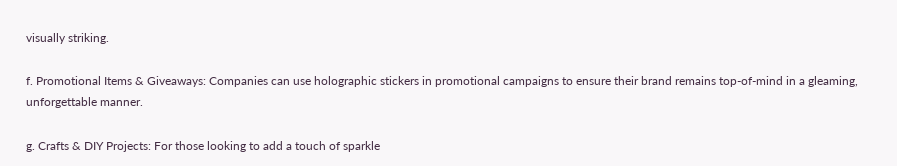visually striking.

f. Promotional Items & Giveaways: Companies can use holographic stickers in promotional campaigns to ensure their brand remains top-of-mind in a gleaming, unforgettable manner.

g. Crafts & DIY Projects: For those looking to add a touch of sparkle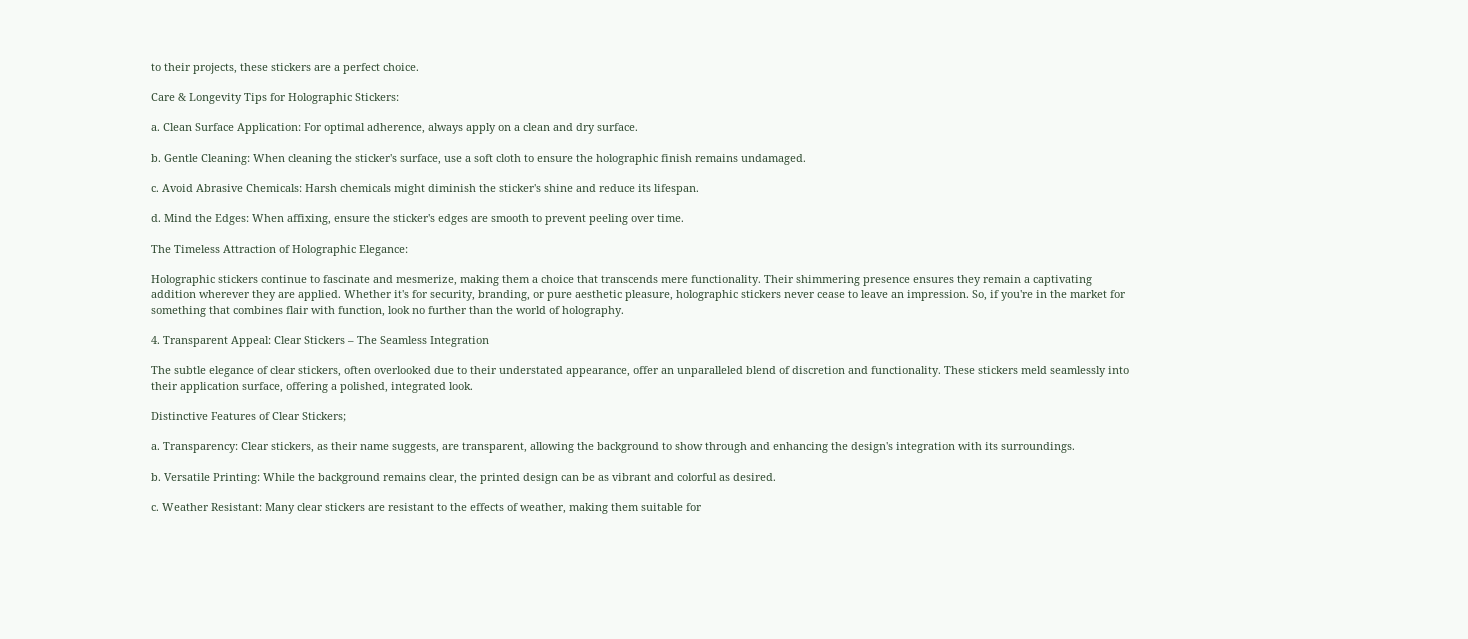to their projects, these stickers are a perfect choice.

Care & Longevity Tips for Holographic Stickers:

a. Clean Surface Application: For optimal adherence, always apply on a clean and dry surface.

b. Gentle Cleaning: When cleaning the sticker's surface, use a soft cloth to ensure the holographic finish remains undamaged.

c. Avoid Abrasive Chemicals: Harsh chemicals might diminish the sticker's shine and reduce its lifespan.

d. Mind the Edges: When affixing, ensure the sticker's edges are smooth to prevent peeling over time.

The Timeless Attraction of Holographic Elegance:

Holographic stickers continue to fascinate and mesmerize, making them a choice that transcends mere functionality. Their shimmering presence ensures they remain a captivating addition wherever they are applied. Whether it's for security, branding, or pure aesthetic pleasure, holographic stickers never cease to leave an impression. So, if you're in the market for something that combines flair with function, look no further than the world of holography.

4. Transparent Appeal: Clear Stickers – The Seamless Integration

The subtle elegance of clear stickers, often overlooked due to their understated appearance, offer an unparalleled blend of discretion and functionality. These stickers meld seamlessly into their application surface, offering a polished, integrated look.

Distinctive Features of Clear Stickers;

a. Transparency: Clear stickers, as their name suggests, are transparent, allowing the background to show through and enhancing the design's integration with its surroundings.

b. Versatile Printing: While the background remains clear, the printed design can be as vibrant and colorful as desired.

c. Weather Resistant: Many clear stickers are resistant to the effects of weather, making them suitable for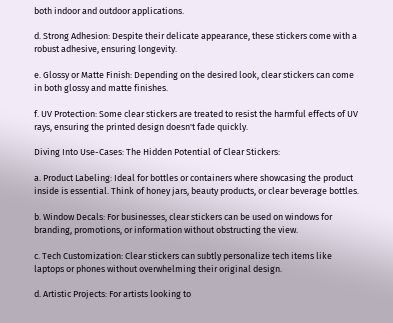both indoor and outdoor applications.

d. Strong Adhesion: Despite their delicate appearance, these stickers come with a robust adhesive, ensuring longevity.

e. Glossy or Matte Finish: Depending on the desired look, clear stickers can come in both glossy and matte finishes.

f. UV Protection: Some clear stickers are treated to resist the harmful effects of UV rays, ensuring the printed design doesn't fade quickly.

Diving Into Use-Cases: The Hidden Potential of Clear Stickers:

a. Product Labeling: Ideal for bottles or containers where showcasing the product inside is essential. Think of honey jars, beauty products, or clear beverage bottles.

b. Window Decals: For businesses, clear stickers can be used on windows for branding, promotions, or information without obstructing the view.

c. Tech Customization: Clear stickers can subtly personalize tech items like laptops or phones without overwhelming their original design.

d. Artistic Projects: For artists looking to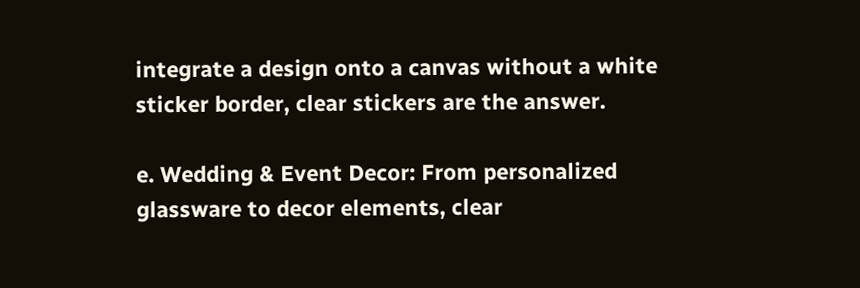integrate a design onto a canvas without a white sticker border, clear stickers are the answer.

e. Wedding & Event Decor: From personalized glassware to decor elements, clear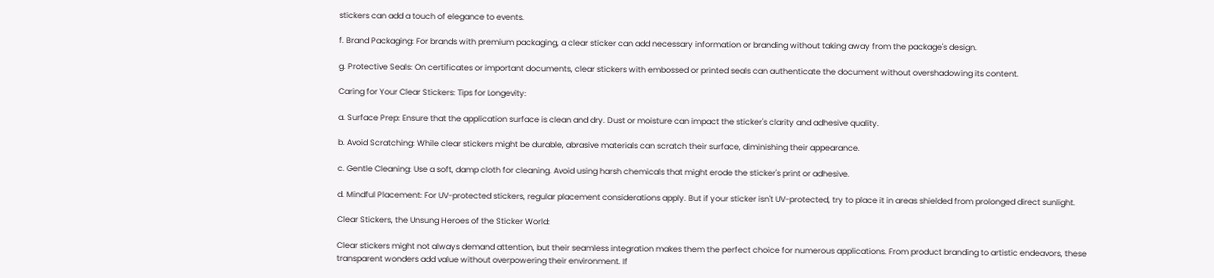stickers can add a touch of elegance to events.

f. Brand Packaging: For brands with premium packaging, a clear sticker can add necessary information or branding without taking away from the package's design.

g. Protective Seals: On certificates or important documents, clear stickers with embossed or printed seals can authenticate the document without overshadowing its content.

Caring for Your Clear Stickers: Tips for Longevity:

a. Surface Prep: Ensure that the application surface is clean and dry. Dust or moisture can impact the sticker's clarity and adhesive quality.

b. Avoid Scratching: While clear stickers might be durable, abrasive materials can scratch their surface, diminishing their appearance.

c. Gentle Cleaning: Use a soft, damp cloth for cleaning. Avoid using harsh chemicals that might erode the sticker's print or adhesive.

d. Mindful Placement: For UV-protected stickers, regular placement considerations apply. But if your sticker isn't UV-protected, try to place it in areas shielded from prolonged direct sunlight.

Clear Stickers, the Unsung Heroes of the Sticker World:

Clear stickers might not always demand attention, but their seamless integration makes them the perfect choice for numerous applications. From product branding to artistic endeavors, these transparent wonders add value without overpowering their environment. If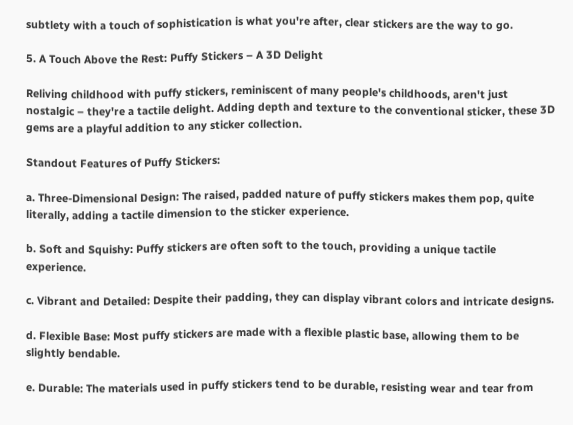subtlety with a touch of sophistication is what you're after, clear stickers are the way to go.

5. A Touch Above the Rest: Puffy Stickers – A 3D Delight

Reliving childhood with puffy stickers, reminiscent of many people's childhoods, aren't just nostalgic – they're a tactile delight. Adding depth and texture to the conventional sticker, these 3D gems are a playful addition to any sticker collection.

Standout Features of Puffy Stickers:

a. Three-Dimensional Design: The raised, padded nature of puffy stickers makes them pop, quite literally, adding a tactile dimension to the sticker experience.

b. Soft and Squishy: Puffy stickers are often soft to the touch, providing a unique tactile experience.

c. Vibrant and Detailed: Despite their padding, they can display vibrant colors and intricate designs.

d. Flexible Base: Most puffy stickers are made with a flexible plastic base, allowing them to be slightly bendable.

e. Durable: The materials used in puffy stickers tend to be durable, resisting wear and tear from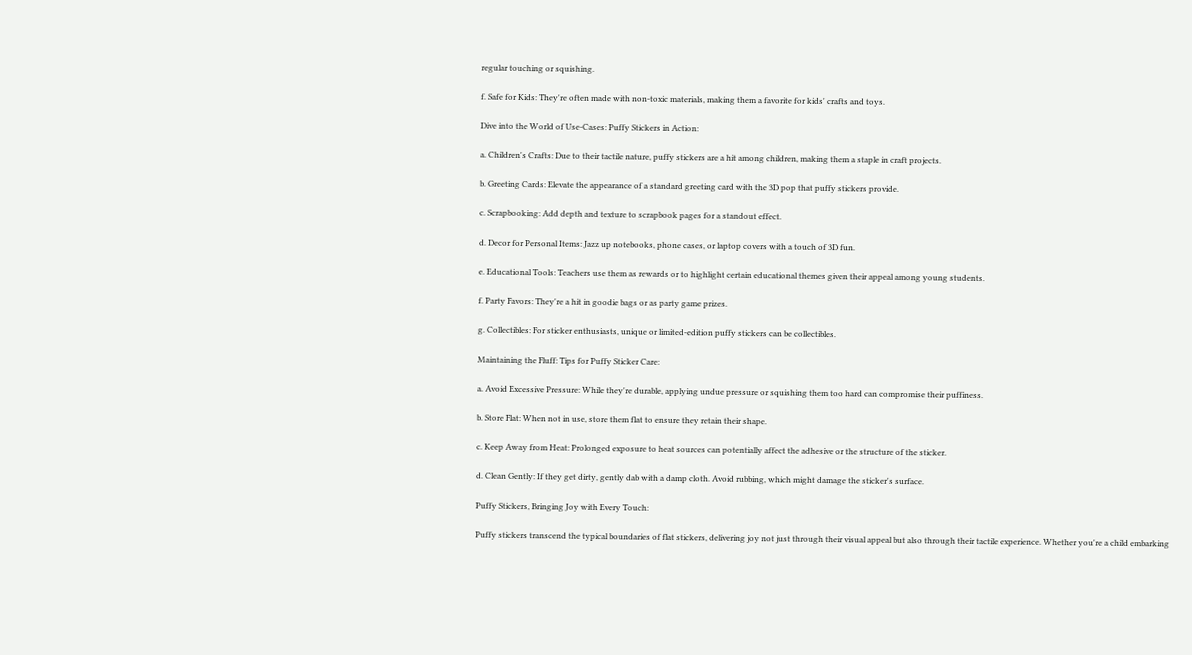regular touching or squishing.

f. Safe for Kids: They're often made with non-toxic materials, making them a favorite for kids' crafts and toys.

Dive into the World of Use-Cases: Puffy Stickers in Action:

a. Children's Crafts: Due to their tactile nature, puffy stickers are a hit among children, making them a staple in craft projects.

b. Greeting Cards: Elevate the appearance of a standard greeting card with the 3D pop that puffy stickers provide.

c. Scrapbooking: Add depth and texture to scrapbook pages for a standout effect.

d. Decor for Personal Items: Jazz up notebooks, phone cases, or laptop covers with a touch of 3D fun.

e. Educational Tools: Teachers use them as rewards or to highlight certain educational themes given their appeal among young students.

f. Party Favors: They're a hit in goodie bags or as party game prizes.

g. Collectibles: For sticker enthusiasts, unique or limited-edition puffy stickers can be collectibles.

Maintaining the Fluff: Tips for Puffy Sticker Care:

a. Avoid Excessive Pressure: While they're durable, applying undue pressure or squishing them too hard can compromise their puffiness.

b. Store Flat: When not in use, store them flat to ensure they retain their shape.

c. Keep Away from Heat: Prolonged exposure to heat sources can potentially affect the adhesive or the structure of the sticker.

d. Clean Gently: If they get dirty, gently dab with a damp cloth. Avoid rubbing, which might damage the sticker's surface.

Puffy Stickers, Bringing Joy with Every Touch:

Puffy stickers transcend the typical boundaries of flat stickers, delivering joy not just through their visual appeal but also through their tactile experience. Whether you're a child embarking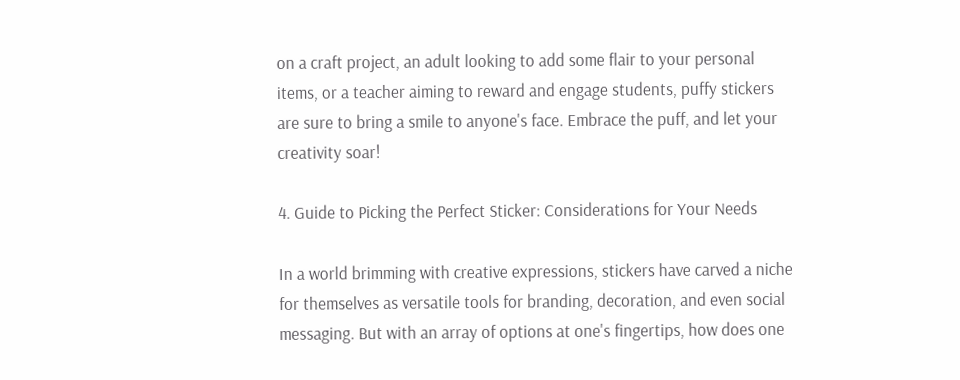on a craft project, an adult looking to add some flair to your personal items, or a teacher aiming to reward and engage students, puffy stickers are sure to bring a smile to anyone's face. Embrace the puff, and let your creativity soar!

4. Guide to Picking the Perfect Sticker: Considerations for Your Needs

In a world brimming with creative expressions, stickers have carved a niche for themselves as versatile tools for branding, decoration, and even social messaging. But with an array of options at one's fingertips, how does one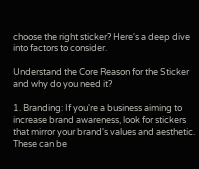choose the right sticker? Here's a deep dive into factors to consider.

Understand the Core Reason for the Sticker and why do you need it?

1. Branding: If you're a business aiming to increase brand awareness, look for stickers that mirror your brand's values and aesthetic. These can be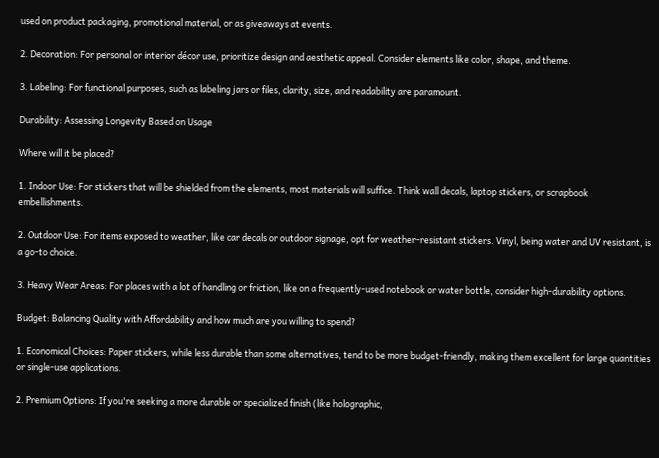used on product packaging, promotional material, or as giveaways at events.

2. Decoration: For personal or interior décor use, prioritize design and aesthetic appeal. Consider elements like color, shape, and theme.

3. Labeling: For functional purposes, such as labeling jars or files, clarity, size, and readability are paramount.

Durability: Assessing Longevity Based on Usage

Where will it be placed?

1. Indoor Use: For stickers that will be shielded from the elements, most materials will suffice. Think wall decals, laptop stickers, or scrapbook embellishments.

2. Outdoor Use: For items exposed to weather, like car decals or outdoor signage, opt for weather-resistant stickers. Vinyl, being water and UV resistant, is a go-to choice.

3. Heavy Wear Areas: For places with a lot of handling or friction, like on a frequently-used notebook or water bottle, consider high-durability options.

Budget: Balancing Quality with Affordability and how much are you willing to spend?

1. Economical Choices: Paper stickers, while less durable than some alternatives, tend to be more budget-friendly, making them excellent for large quantities or single-use applications.

2. Premium Options: If you're seeking a more durable or specialized finish (like holographic,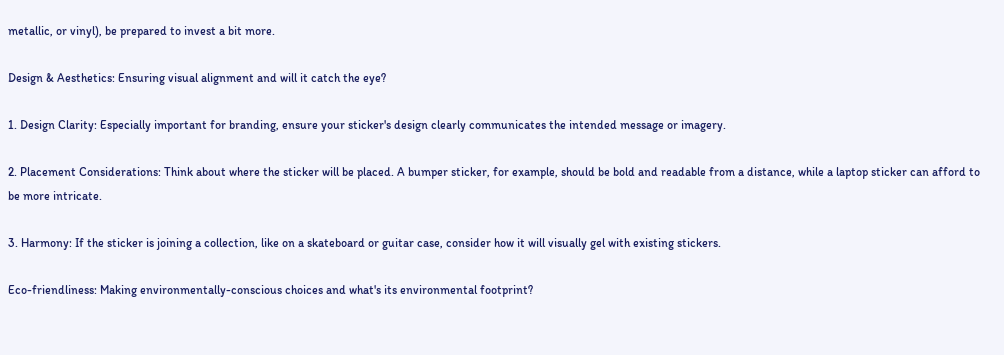metallic, or vinyl), be prepared to invest a bit more.

Design & Aesthetics: Ensuring visual alignment and will it catch the eye?

1. Design Clarity: Especially important for branding, ensure your sticker's design clearly communicates the intended message or imagery.

2. Placement Considerations: Think about where the sticker will be placed. A bumper sticker, for example, should be bold and readable from a distance, while a laptop sticker can afford to be more intricate.

3. Harmony: If the sticker is joining a collection, like on a skateboard or guitar case, consider how it will visually gel with existing stickers.

Eco-friendliness: Making environmentally-conscious choices and what's its environmental footprint?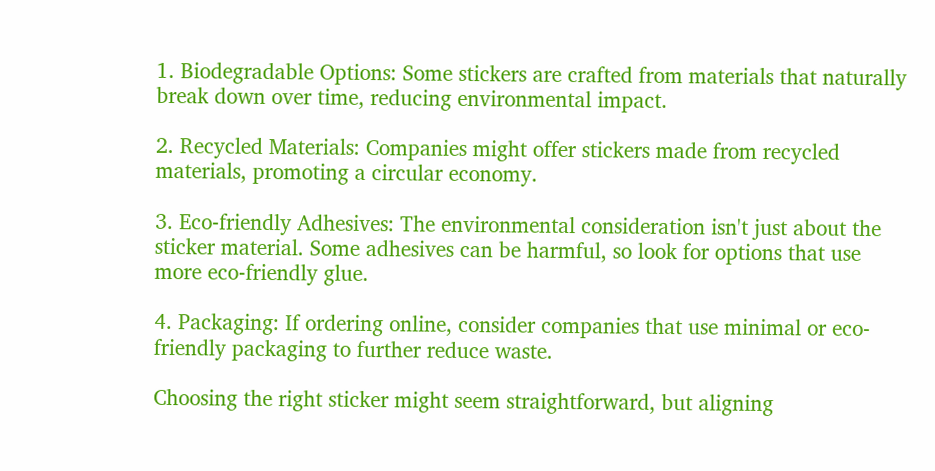1. Biodegradable Options: Some stickers are crafted from materials that naturally break down over time, reducing environmental impact.

2. Recycled Materials: Companies might offer stickers made from recycled materials, promoting a circular economy.

3. Eco-friendly Adhesives: The environmental consideration isn't just about the sticker material. Some adhesives can be harmful, so look for options that use more eco-friendly glue.

4. Packaging: If ordering online, consider companies that use minimal or eco-friendly packaging to further reduce waste.

Choosing the right sticker might seem straightforward, but aligning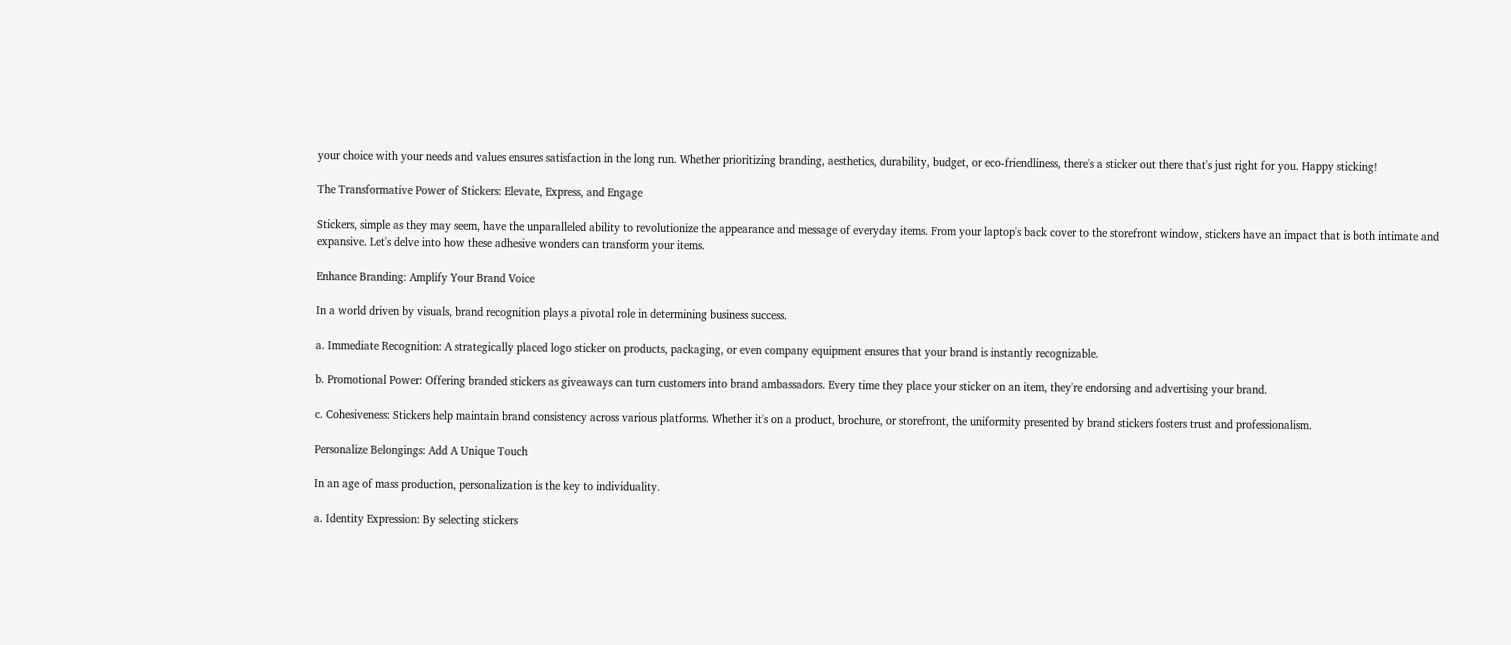your choice with your needs and values ensures satisfaction in the long run. Whether prioritizing branding, aesthetics, durability, budget, or eco-friendliness, there's a sticker out there that's just right for you. Happy sticking!

The Transformative Power of Stickers: Elevate, Express, and Engage

Stickers, simple as they may seem, have the unparalleled ability to revolutionize the appearance and message of everyday items. From your laptop's back cover to the storefront window, stickers have an impact that is both intimate and expansive. Let's delve into how these adhesive wonders can transform your items.

Enhance Branding: Amplify Your Brand Voice

In a world driven by visuals, brand recognition plays a pivotal role in determining business success.

a. Immediate Recognition: A strategically placed logo sticker on products, packaging, or even company equipment ensures that your brand is instantly recognizable.

b. Promotional Power: Offering branded stickers as giveaways can turn customers into brand ambassadors. Every time they place your sticker on an item, they're endorsing and advertising your brand.

c. Cohesiveness: Stickers help maintain brand consistency across various platforms. Whether it's on a product, brochure, or storefront, the uniformity presented by brand stickers fosters trust and professionalism.

Personalize Belongings: Add A Unique Touch

In an age of mass production, personalization is the key to individuality.

a. Identity Expression: By selecting stickers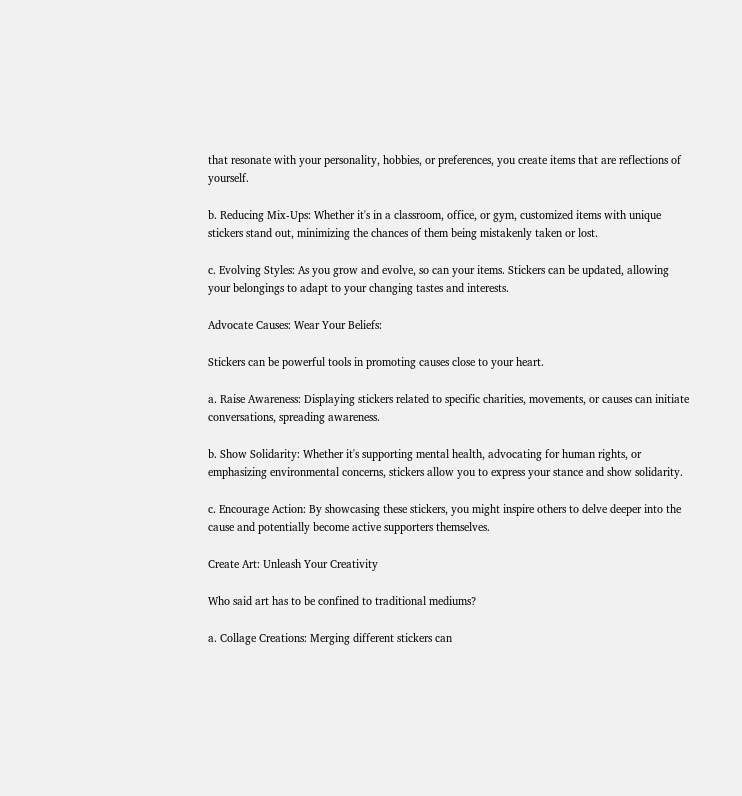that resonate with your personality, hobbies, or preferences, you create items that are reflections of yourself.

b. Reducing Mix-Ups: Whether it's in a classroom, office, or gym, customized items with unique stickers stand out, minimizing the chances of them being mistakenly taken or lost.

c. Evolving Styles: As you grow and evolve, so can your items. Stickers can be updated, allowing your belongings to adapt to your changing tastes and interests.

Advocate Causes: Wear Your Beliefs:

Stickers can be powerful tools in promoting causes close to your heart.

a. Raise Awareness: Displaying stickers related to specific charities, movements, or causes can initiate conversations, spreading awareness.

b. Show Solidarity: Whether it's supporting mental health, advocating for human rights, or emphasizing environmental concerns, stickers allow you to express your stance and show solidarity.

c. Encourage Action: By showcasing these stickers, you might inspire others to delve deeper into the cause and potentially become active supporters themselves.

Create Art: Unleash Your Creativity

Who said art has to be confined to traditional mediums?

a. Collage Creations: Merging different stickers can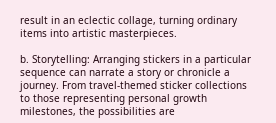result in an eclectic collage, turning ordinary items into artistic masterpieces.

b. Storytelling: Arranging stickers in a particular sequence can narrate a story or chronicle a journey. From travel-themed sticker collections to those representing personal growth milestones, the possibilities are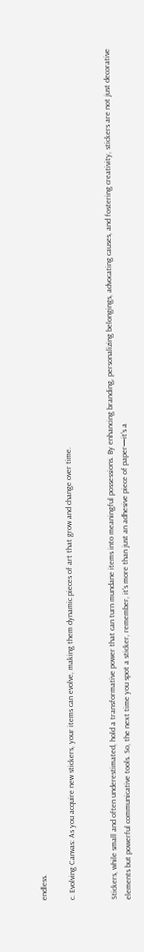endless.

c. Evolving Canvas: As you acquire new stickers, your items can evolve, making them dynamic pieces of art that grow and change over time.


Stickers, while small and often underestimated, hold a transformative power that can turn mundane items into meaningful possessions. By enhancing branding, personalizing belongings, advocating causes, and fostering creativity, stickers are not just decorative elements but powerful communicative tools. So, the next time you spot a sticker, remember, it's more than just an adhesive piece of paper—it's a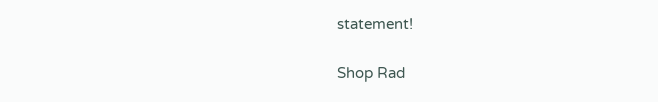statement!

Shop Rad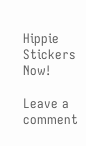Hippie Stickers Now!

Leave a comment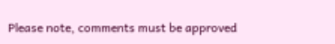Please note, comments must be approved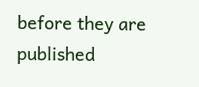before they are published